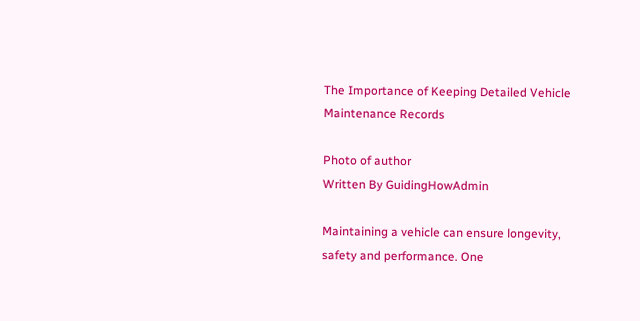The Importance of Keeping Detailed Vehicle Maintenance Records

Photo of author
Written By GuidingHowAdmin

Maintaining a vehicle can ensure longevity, safety and performance. One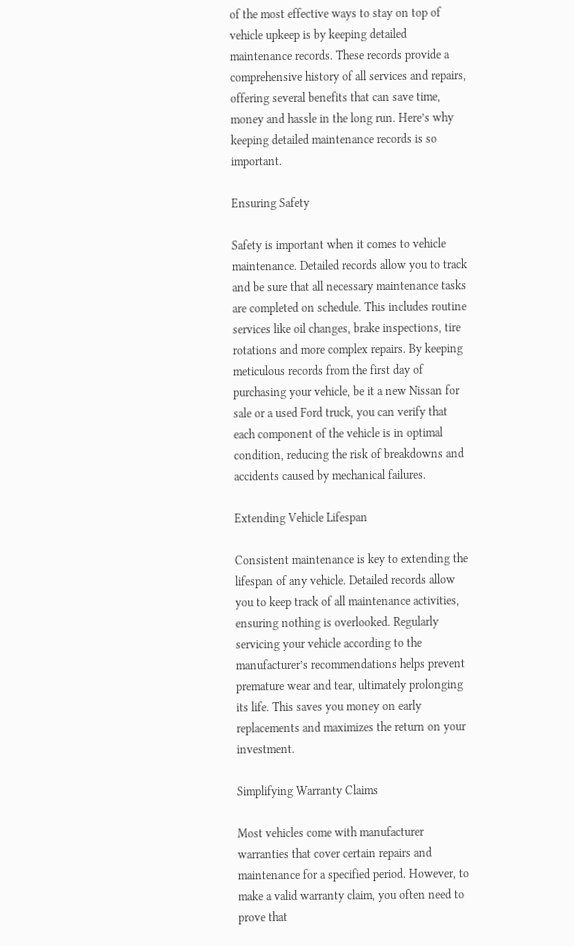of the most effective ways to stay on top of vehicle upkeep is by keeping detailed maintenance records. These records provide a comprehensive history of all services and repairs, offering several benefits that can save time, money and hassle in the long run. Here’s why keeping detailed maintenance records is so important.

Ensuring Safety

Safety is important when it comes to vehicle maintenance. Detailed records allow you to track and be sure that all necessary maintenance tasks are completed on schedule. This includes routine services like oil changes, brake inspections, tire rotations and more complex repairs. By keeping meticulous records from the first day of purchasing your vehicle, be it a new Nissan for sale or a used Ford truck, you can verify that each component of the vehicle is in optimal condition, reducing the risk of breakdowns and accidents caused by mechanical failures.

Extending Vehicle Lifespan

Consistent maintenance is key to extending the lifespan of any vehicle. Detailed records allow you to keep track of all maintenance activities, ensuring nothing is overlooked. Regularly servicing your vehicle according to the manufacturer’s recommendations helps prevent premature wear and tear, ultimately prolonging its life. This saves you money on early replacements and maximizes the return on your investment.

Simplifying Warranty Claims

Most vehicles come with manufacturer warranties that cover certain repairs and maintenance for a specified period. However, to make a valid warranty claim, you often need to prove that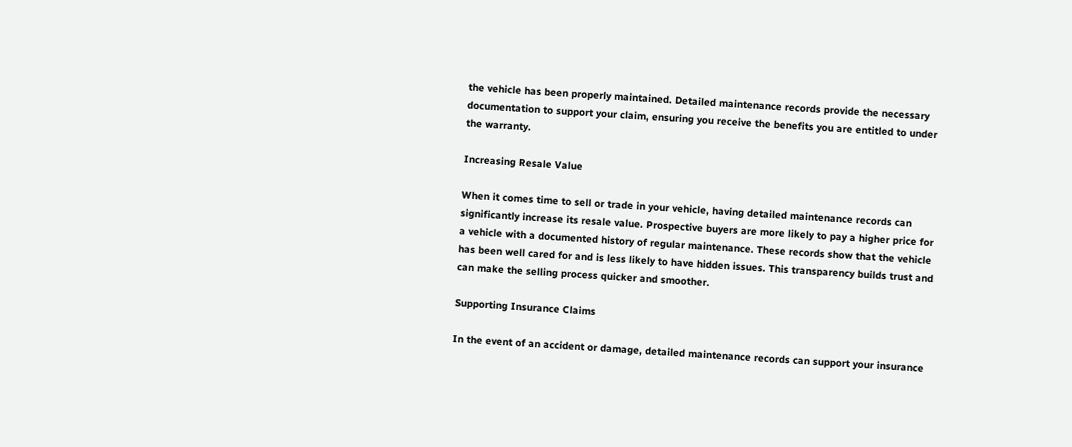the vehicle has been properly maintained. Detailed maintenance records provide the necessary documentation to support your claim, ensuring you receive the benefits you are entitled to under the warranty.

Increasing Resale Value

When it comes time to sell or trade in your vehicle, having detailed maintenance records can significantly increase its resale value. Prospective buyers are more likely to pay a higher price for a vehicle with a documented history of regular maintenance. These records show that the vehicle has been well cared for and is less likely to have hidden issues. This transparency builds trust and can make the selling process quicker and smoother.

Supporting Insurance Claims

In the event of an accident or damage, detailed maintenance records can support your insurance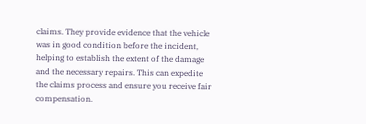claims. They provide evidence that the vehicle was in good condition before the incident, helping to establish the extent of the damage and the necessary repairs. This can expedite the claims process and ensure you receive fair compensation.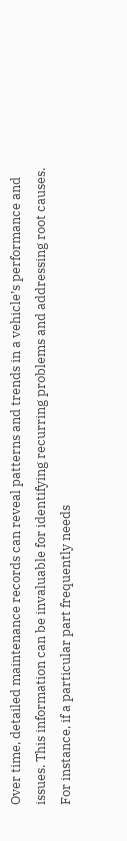Over time, detailed maintenance records can reveal patterns and trends in a vehicle’s performance and issues. This information can be invaluable for identifying recurring problems and addressing root causes. For instance, if a particular part frequently needs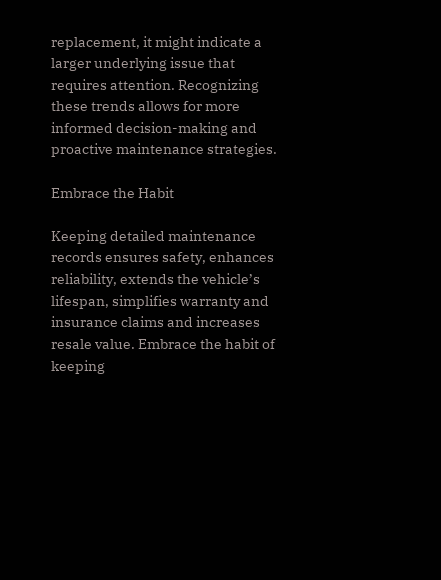replacement, it might indicate a larger underlying issue that requires attention. Recognizing these trends allows for more informed decision-making and proactive maintenance strategies.

Embrace the Habit

Keeping detailed maintenance records ensures safety, enhances reliability, extends the vehicle’s lifespan, simplifies warranty and insurance claims and increases resale value. Embrace the habit of keeping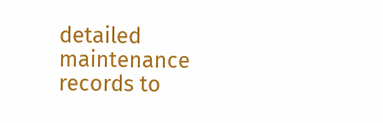detailed maintenance records to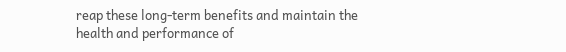reap these long-term benefits and maintain the health and performance of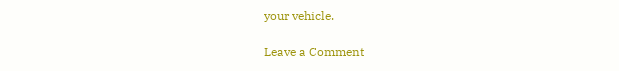your vehicle.

Leave a Comment